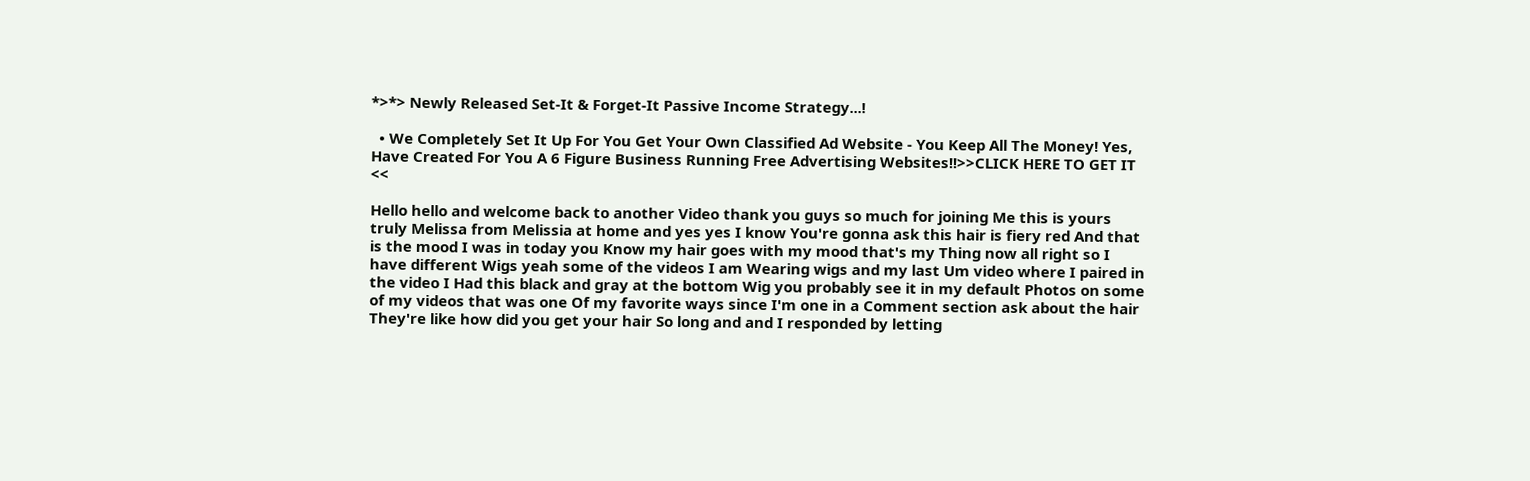*>*> Newly Released Set-It & Forget-It Passive Income Strategy...!

  • We Completely Set It Up For You Get Your Own Classified Ad Website - You Keep All The Money! Yes, Have Created For You A 6 Figure Business Running Free Advertising Websites!!>>CLICK HERE TO GET IT <<

Hello hello and welcome back to another Video thank you guys so much for joining Me this is yours truly Melissa from Melissia at home and yes yes I know You're gonna ask this hair is fiery red And that is the mood I was in today you Know my hair goes with my mood that's my Thing now all right so I have different Wigs yeah some of the videos I am Wearing wigs and my last Um video where I paired in the video I Had this black and gray at the bottom Wig you probably see it in my default Photos on some of my videos that was one Of my favorite ways since I'm one in a Comment section ask about the hair They're like how did you get your hair So long and and I responded by letting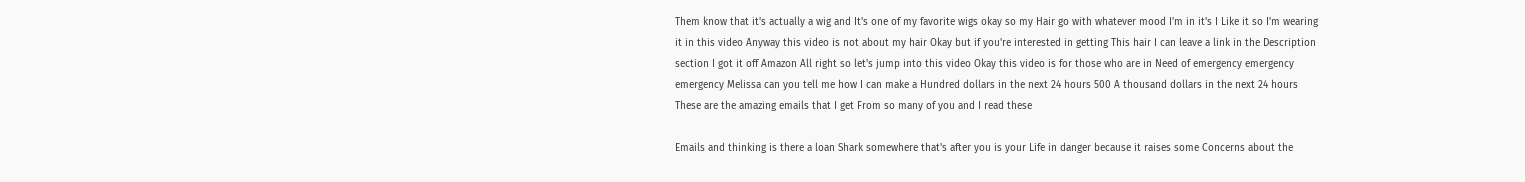Them know that it's actually a wig and It's one of my favorite wigs okay so my Hair go with whatever mood I'm in it's I Like it so I'm wearing it in this video Anyway this video is not about my hair Okay but if you're interested in getting This hair I can leave a link in the Description section I got it off Amazon All right so let's jump into this video Okay this video is for those who are in Need of emergency emergency emergency Melissa can you tell me how I can make a Hundred dollars in the next 24 hours 500 A thousand dollars in the next 24 hours These are the amazing emails that I get From so many of you and I read these

Emails and thinking is there a loan Shark somewhere that's after you is your Life in danger because it raises some Concerns about the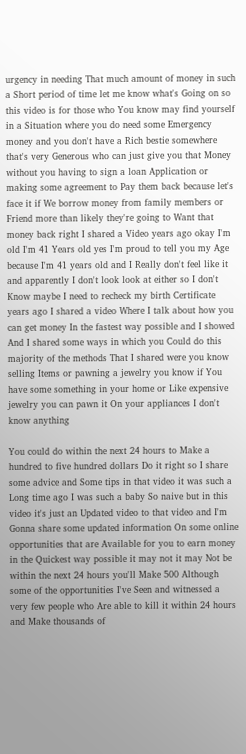urgency in needing That much amount of money in such a Short period of time let me know what's Going on so this video is for those who You know may find yourself in a Situation where you do need some Emergency money and you don't have a Rich bestie somewhere that's very Generous who can just give you that Money without you having to sign a loan Application or making some agreement to Pay them back because let's face it if We borrow money from family members or Friend more than likely they're going to Want that money back right I shared a Video years ago okay I'm old I'm 41 Years old yes I'm proud to tell you my Age because I'm 41 years old and I Really don't feel like it and apparently I don't look look at either so I don't Know maybe I need to recheck my birth Certificate years ago I shared a video Where I talk about how you can get money In the fastest way possible and I showed And I shared some ways in which you Could do this majority of the methods That I shared were you know selling Items or pawning a jewelry you know if You have some something in your home or Like expensive jewelry you can pawn it On your appliances I don't know anything

You could do within the next 24 hours to Make a hundred to five hundred dollars Do it right so I share some advice and Some tips in that video it was such a Long time ago I was such a baby So naive but in this video it's just an Updated video to that video and I'm Gonna share some updated information On some online opportunities that are Available for you to earn money in the Quickest way possible it may not it may Not be within the next 24 hours you'll Make 500 Although some of the opportunities I've Seen and witnessed a very few people who Are able to kill it within 24 hours and Make thousands of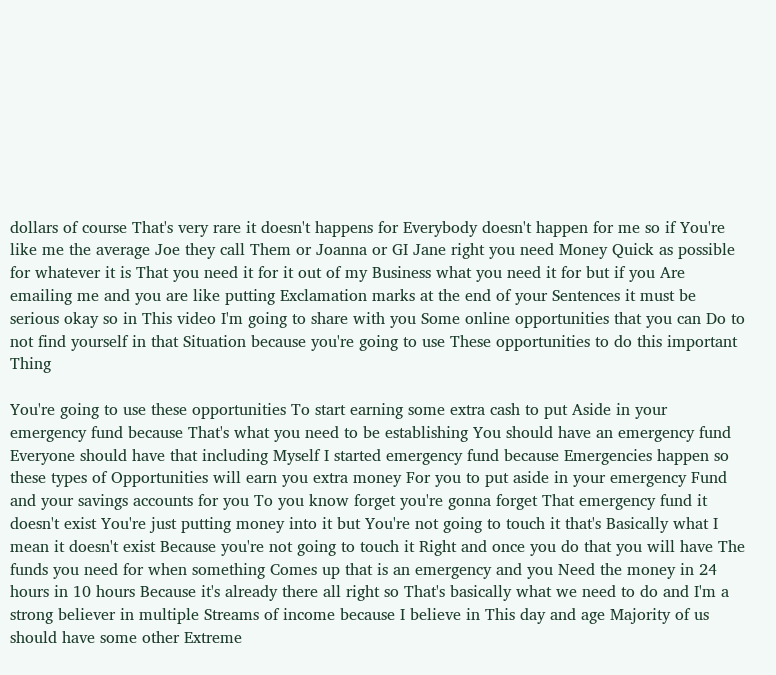dollars of course That's very rare it doesn't happens for Everybody doesn't happen for me so if You're like me the average Joe they call Them or Joanna or GI Jane right you need Money Quick as possible for whatever it is That you need it for it out of my Business what you need it for but if you Are emailing me and you are like putting Exclamation marks at the end of your Sentences it must be serious okay so in This video I'm going to share with you Some online opportunities that you can Do to not find yourself in that Situation because you're going to use These opportunities to do this important Thing

You're going to use these opportunities To start earning some extra cash to put Aside in your emergency fund because That's what you need to be establishing You should have an emergency fund Everyone should have that including Myself I started emergency fund because Emergencies happen so these types of Opportunities will earn you extra money For you to put aside in your emergency Fund and your savings accounts for you To you know forget you're gonna forget That emergency fund it doesn't exist You're just putting money into it but You're not going to touch it that's Basically what I mean it doesn't exist Because you're not going to touch it Right and once you do that you will have The funds you need for when something Comes up that is an emergency and you Need the money in 24 hours in 10 hours Because it's already there all right so That's basically what we need to do and I'm a strong believer in multiple Streams of income because I believe in This day and age Majority of us should have some other Extreme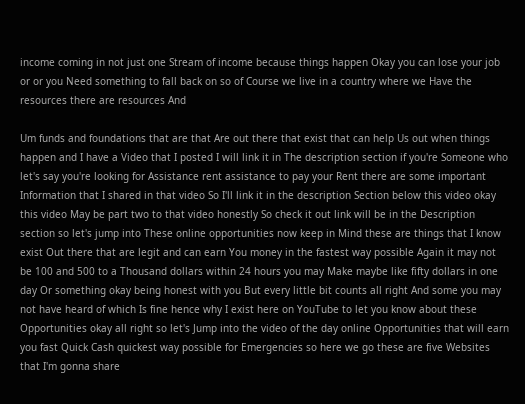income coming in not just one Stream of income because things happen Okay you can lose your job or or you Need something to fall back on so of Course we live in a country where we Have the resources there are resources And

Um funds and foundations that are that Are out there that exist that can help Us out when things happen and I have a Video that I posted I will link it in The description section if you're Someone who let's say you're looking for Assistance rent assistance to pay your Rent there are some important Information that I shared in that video So I'll link it in the description Section below this video okay this video May be part two to that video honestly So check it out link will be in the Description section so let's jump into These online opportunities now keep in Mind these are things that I know exist Out there that are legit and can earn You money in the fastest way possible Again it may not be 100 and 500 to a Thousand dollars within 24 hours you may Make maybe like fifty dollars in one day Or something okay being honest with you But every little bit counts all right And some you may not have heard of which Is fine hence why I exist here on YouTube to let you know about these Opportunities okay all right so let's Jump into the video of the day online Opportunities that will earn you fast Quick Cash quickest way possible for Emergencies so here we go these are five Websites that I'm gonna share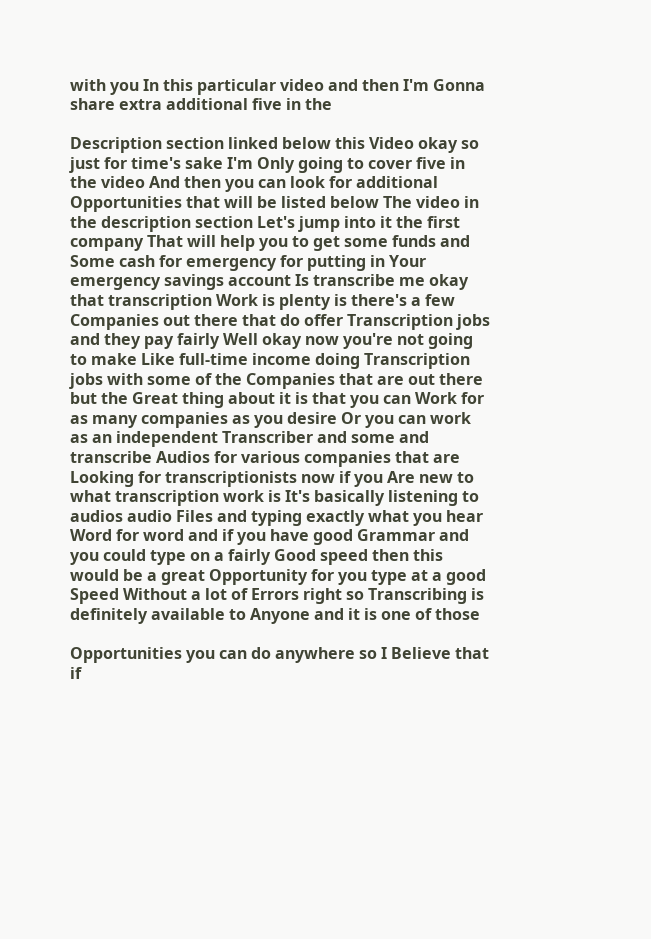with you In this particular video and then I'm Gonna share extra additional five in the

Description section linked below this Video okay so just for time's sake I'm Only going to cover five in the video And then you can look for additional Opportunities that will be listed below The video in the description section Let's jump into it the first company That will help you to get some funds and Some cash for emergency for putting in Your emergency savings account Is transcribe me okay that transcription Work is plenty is there's a few Companies out there that do offer Transcription jobs and they pay fairly Well okay now you're not going to make Like full-time income doing Transcription jobs with some of the Companies that are out there but the Great thing about it is that you can Work for as many companies as you desire Or you can work as an independent Transcriber and some and transcribe Audios for various companies that are Looking for transcriptionists now if you Are new to what transcription work is It's basically listening to audios audio Files and typing exactly what you hear Word for word and if you have good Grammar and you could type on a fairly Good speed then this would be a great Opportunity for you type at a good Speed Without a lot of Errors right so Transcribing is definitely available to Anyone and it is one of those

Opportunities you can do anywhere so I Believe that if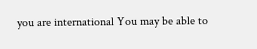you are international You may be able to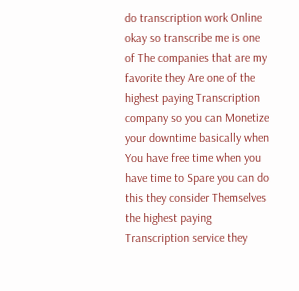do transcription work Online okay so transcribe me is one of The companies that are my favorite they Are one of the highest paying Transcription company so you can Monetize your downtime basically when You have free time when you have time to Spare you can do this they consider Themselves the highest paying Transcription service they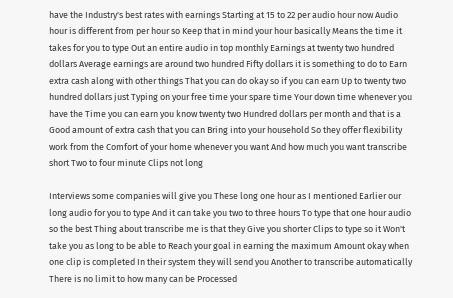have the Industry's best rates with earnings Starting at 15 to 22 per audio hour now Audio hour is different from per hour so Keep that in mind your hour basically Means the time it takes for you to type Out an entire audio in top monthly Earnings at twenty two hundred dollars Average earnings are around two hundred Fifty dollars it is something to do to Earn extra cash along with other things That you can do okay so if you can earn Up to twenty two hundred dollars just Typing on your free time your spare time Your down time whenever you have the Time you can earn you know twenty two Hundred dollars per month and that is a Good amount of extra cash that you can Bring into your household So they offer flexibility work from the Comfort of your home whenever you want And how much you want transcribe short Two to four minute Clips not long

Interviews some companies will give you These long one hour as I mentioned Earlier our long audio for you to type And it can take you two to three hours To type that one hour audio so the best Thing about transcribe me is that they Give you shorter Clips to type so it Won't take you as long to be able to Reach your goal in earning the maximum Amount okay when one clip is completed In their system they will send you Another to transcribe automatically There is no limit to how many can be Processed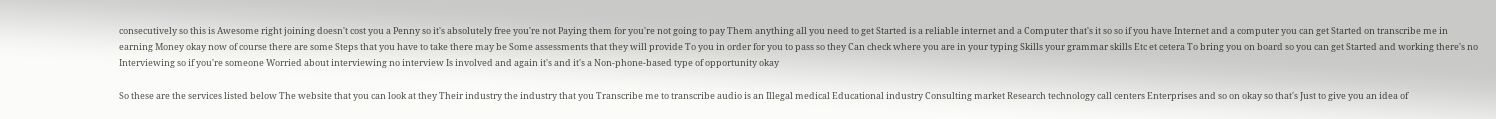consecutively so this is Awesome right joining doesn't cost you a Penny so it's absolutely free you're not Paying them for you're not going to pay Them anything all you need to get Started is a reliable internet and a Computer that's it so so if you have Internet and a computer you can get Started on transcribe me in earning Money okay now of course there are some Steps that you have to take there may be Some assessments that they will provide To you in order for you to pass so they Can check where you are in your typing Skills your grammar skills Etc et cetera To bring you on board so you can get Started and working there's no Interviewing so if you're someone Worried about interviewing no interview Is involved and again it's and it's a Non-phone-based type of opportunity okay

So these are the services listed below The website that you can look at they Their industry the industry that you Transcribe me to transcribe audio is an Illegal medical Educational industry Consulting market Research technology call centers Enterprises and so on okay so that's Just to give you an idea of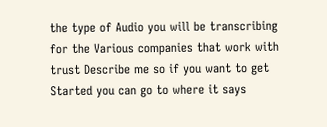the type of Audio you will be transcribing for the Various companies that work with trust Describe me so if you want to get Started you can go to where it says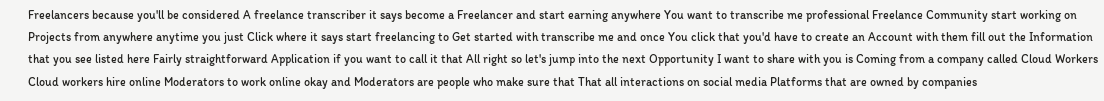Freelancers because you'll be considered A freelance transcriber it says become a Freelancer and start earning anywhere You want to transcribe me professional Freelance Community start working on Projects from anywhere anytime you just Click where it says start freelancing to Get started with transcribe me and once You click that you'd have to create an Account with them fill out the Information that you see listed here Fairly straightforward Application if you want to call it that All right so let's jump into the next Opportunity I want to share with you is Coming from a company called Cloud Workers Cloud workers hire online Moderators to work online okay and Moderators are people who make sure that That all interactions on social media Platforms that are owned by companies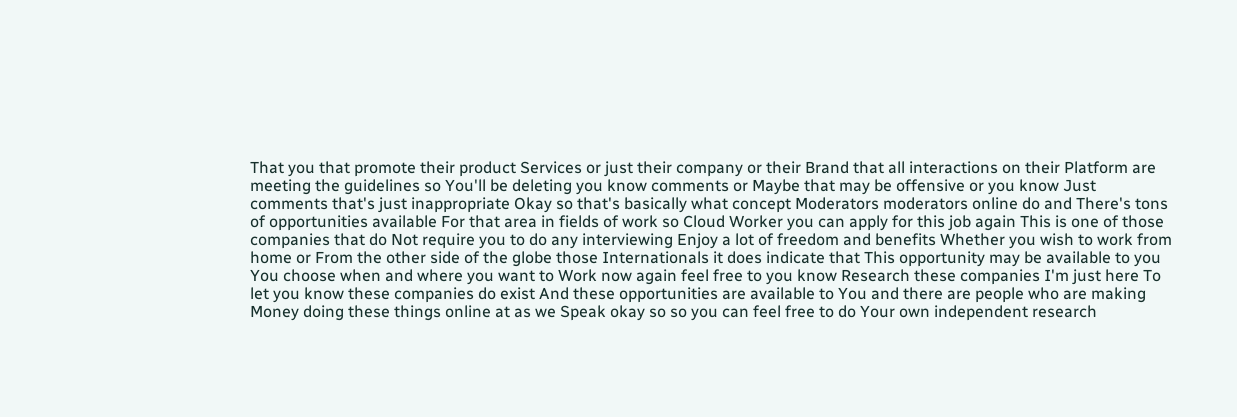That you that promote their product Services or just their company or their Brand that all interactions on their Platform are meeting the guidelines so You'll be deleting you know comments or Maybe that may be offensive or you know Just comments that's just inappropriate Okay so that's basically what concept Moderators moderators online do and There's tons of opportunities available For that area in fields of work so Cloud Worker you can apply for this job again This is one of those companies that do Not require you to do any interviewing Enjoy a lot of freedom and benefits Whether you wish to work from home or From the other side of the globe those Internationals it does indicate that This opportunity may be available to you You choose when and where you want to Work now again feel free to you know Research these companies I'm just here To let you know these companies do exist And these opportunities are available to You and there are people who are making Money doing these things online at as we Speak okay so so you can feel free to do Your own independent research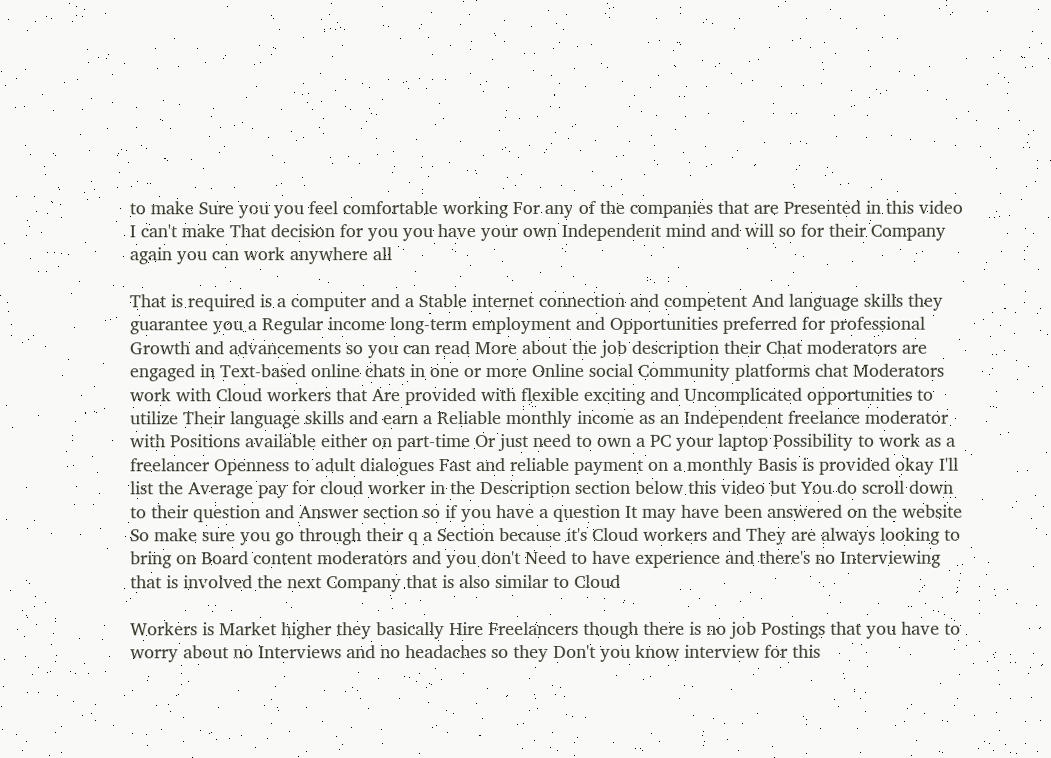to make Sure you you feel comfortable working For any of the companies that are Presented in this video I can't make That decision for you you have your own Independent mind and will so for their Company again you can work anywhere all

That is required is a computer and a Stable internet connection and competent And language skills they guarantee you a Regular income long-term employment and Opportunities preferred for professional Growth and advancements so you can read More about the job description their Chat moderators are engaged in Text-based online chats in one or more Online social Community platforms chat Moderators work with Cloud workers that Are provided with flexible exciting and Uncomplicated opportunities to utilize Their language skills and earn a Reliable monthly income as an Independent freelance moderator with Positions available either on part-time Or just need to own a PC your laptop Possibility to work as a freelancer Openness to adult dialogues Fast and reliable payment on a monthly Basis is provided okay I'll list the Average pay for cloud worker in the Description section below this video but You do scroll down to their question and Answer section so if you have a question It may have been answered on the website So make sure you go through their q a Section because it's Cloud workers and They are always looking to bring on Board content moderators and you don't Need to have experience and there's no Interviewing that is involved the next Company that is also similar to Cloud

Workers is Market higher they basically Hire Freelancers though there is no job Postings that you have to worry about no Interviews and no headaches so they Don't you know interview for this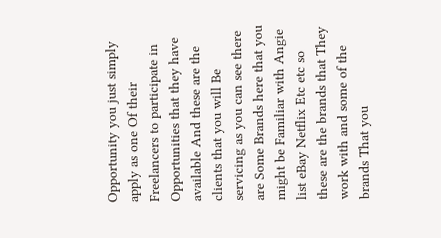Opportunity you just simply apply as one Of their Freelancers to participate in Opportunities that they have available And these are the clients that you will Be servicing as you can see there are Some Brands here that you might be Familiar with Angie list eBay Netflix Etc etc so these are the brands that They work with and some of the brands That you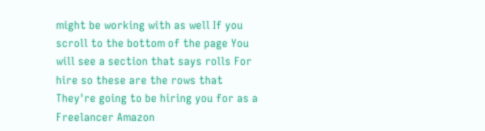might be working with as well If you scroll to the bottom of the page You will see a section that says rolls For hire so these are the rows that They're going to be hiring you for as a Freelancer Amazon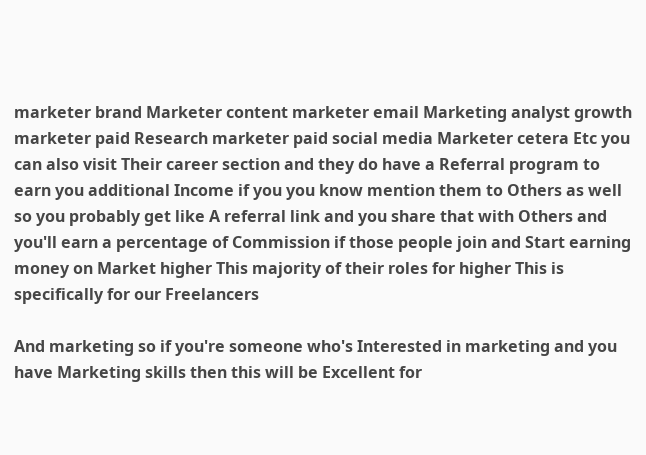marketer brand Marketer content marketer email Marketing analyst growth marketer paid Research marketer paid social media Marketer cetera Etc you can also visit Their career section and they do have a Referral program to earn you additional Income if you you know mention them to Others as well so you probably get like A referral link and you share that with Others and you'll earn a percentage of Commission if those people join and Start earning money on Market higher This majority of their roles for higher This is specifically for our Freelancers

And marketing so if you're someone who's Interested in marketing and you have Marketing skills then this will be Excellent for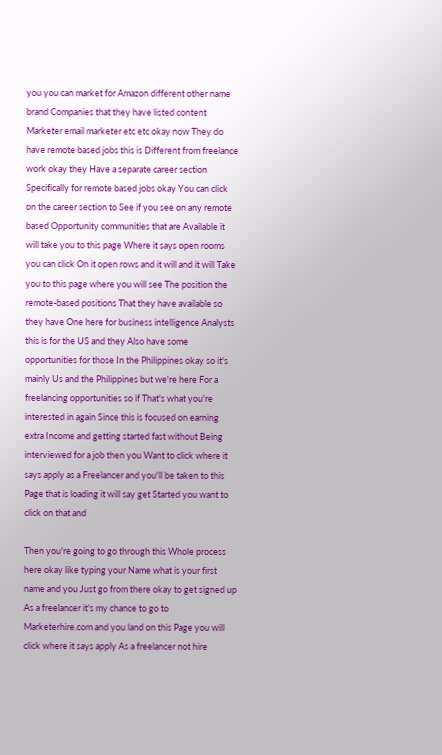you you can market for Amazon different other name brand Companies that they have listed content Marketer email marketer etc etc okay now They do have remote based jobs this is Different from freelance work okay they Have a separate career section Specifically for remote based jobs okay You can click on the career section to See if you see on any remote based Opportunity communities that are Available it will take you to this page Where it says open rooms you can click On it open rows and it will and it will Take you to this page where you will see The position the remote-based positions That they have available so they have One here for business intelligence Analysts this is for the US and they Also have some opportunities for those In the Philippines okay so it's mainly Us and the Philippines but we're here For a freelancing opportunities so if That's what you're interested in again Since this is focused on earning extra Income and getting started fast without Being interviewed for a job then you Want to click where it says apply as a Freelancer and you'll be taken to this Page that is loading it will say get Started you want to click on that and

Then you're going to go through this Whole process here okay like typing your Name what is your first name and you Just go from there okay to get signed up As a freelancer it's my chance to go to Marketerhire.com and you land on this Page you will click where it says apply As a freelancer not hire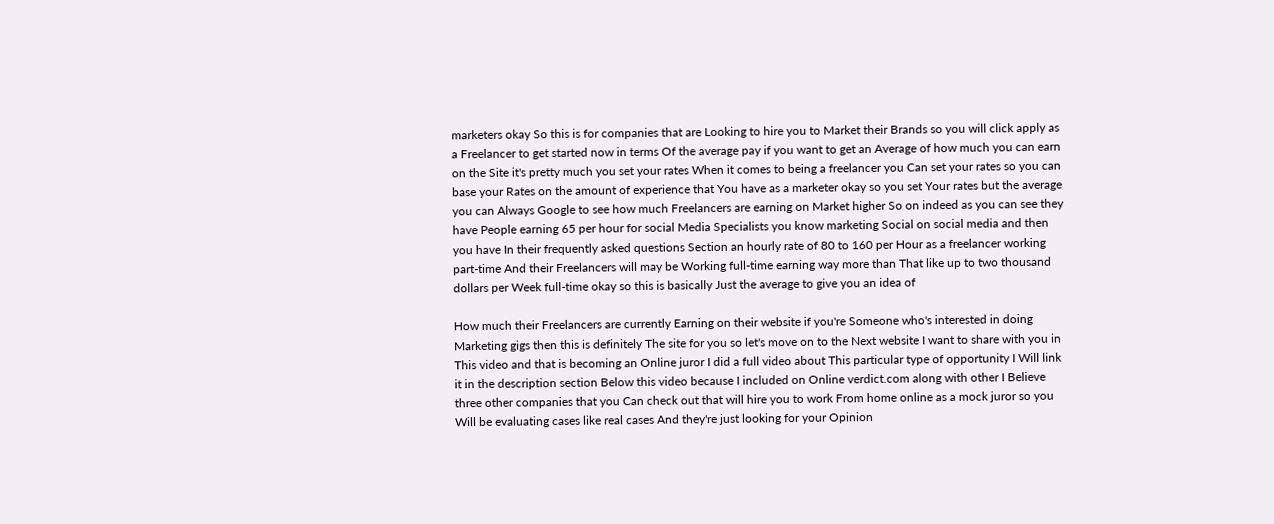marketers okay So this is for companies that are Looking to hire you to Market their Brands so you will click apply as a Freelancer to get started now in terms Of the average pay if you want to get an Average of how much you can earn on the Site it's pretty much you set your rates When it comes to being a freelancer you Can set your rates so you can base your Rates on the amount of experience that You have as a marketer okay so you set Your rates but the average you can Always Google to see how much Freelancers are earning on Market higher So on indeed as you can see they have People earning 65 per hour for social Media Specialists you know marketing Social on social media and then you have In their frequently asked questions Section an hourly rate of 80 to 160 per Hour as a freelancer working part-time And their Freelancers will may be Working full-time earning way more than That like up to two thousand dollars per Week full-time okay so this is basically Just the average to give you an idea of

How much their Freelancers are currently Earning on their website if you're Someone who's interested in doing Marketing gigs then this is definitely The site for you so let's move on to the Next website I want to share with you in This video and that is becoming an Online juror I did a full video about This particular type of opportunity I Will link it in the description section Below this video because I included on Online verdict.com along with other I Believe three other companies that you Can check out that will hire you to work From home online as a mock juror so you Will be evaluating cases like real cases And they're just looking for your Opinion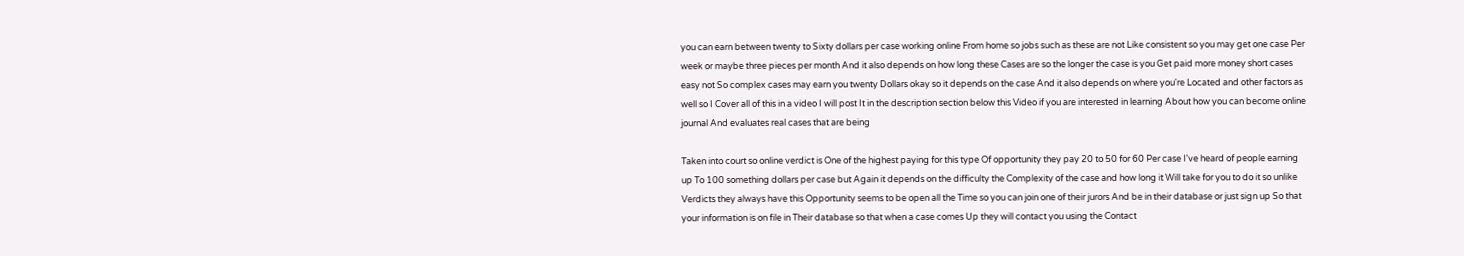you can earn between twenty to Sixty dollars per case working online From home so jobs such as these are not Like consistent so you may get one case Per week or maybe three pieces per month And it also depends on how long these Cases are so the longer the case is you Get paid more money short cases easy not So complex cases may earn you twenty Dollars okay so it depends on the case And it also depends on where you're Located and other factors as well so I Cover all of this in a video I will post It in the description section below this Video if you are interested in learning About how you can become online journal And evaluates real cases that are being

Taken into court so online verdict is One of the highest paying for this type Of opportunity they pay 20 to 50 for 60 Per case I've heard of people earning up To 100 something dollars per case but Again it depends on the difficulty the Complexity of the case and how long it Will take for you to do it so unlike Verdicts they always have this Opportunity seems to be open all the Time so you can join one of their jurors And be in their database or just sign up So that your information is on file in Their database so that when a case comes Up they will contact you using the Contact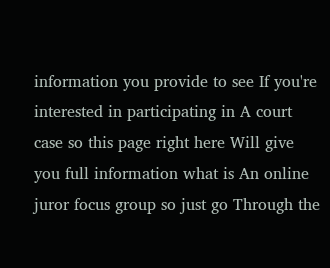information you provide to see If you're interested in participating in A court case so this page right here Will give you full information what is An online juror focus group so just go Through the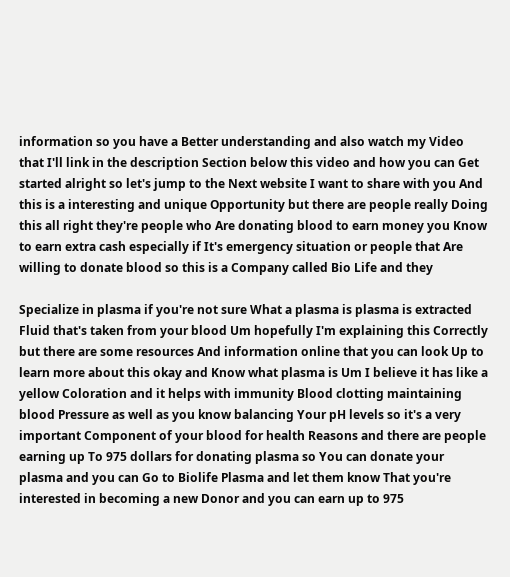information so you have a Better understanding and also watch my Video that I'll link in the description Section below this video and how you can Get started alright so let's jump to the Next website I want to share with you And this is a interesting and unique Opportunity but there are people really Doing this all right they're people who Are donating blood to earn money you Know to earn extra cash especially if It's emergency situation or people that Are willing to donate blood so this is a Company called Bio Life and they

Specialize in plasma if you're not sure What a plasma is plasma is extracted Fluid that's taken from your blood Um hopefully I'm explaining this Correctly but there are some resources And information online that you can look Up to learn more about this okay and Know what plasma is Um I believe it has like a yellow Coloration and it helps with immunity Blood clotting maintaining blood Pressure as well as you know balancing Your pH levels so it's a very important Component of your blood for health Reasons and there are people earning up To 975 dollars for donating plasma so You can donate your plasma and you can Go to Biolife Plasma and let them know That you're interested in becoming a new Donor and you can earn up to 975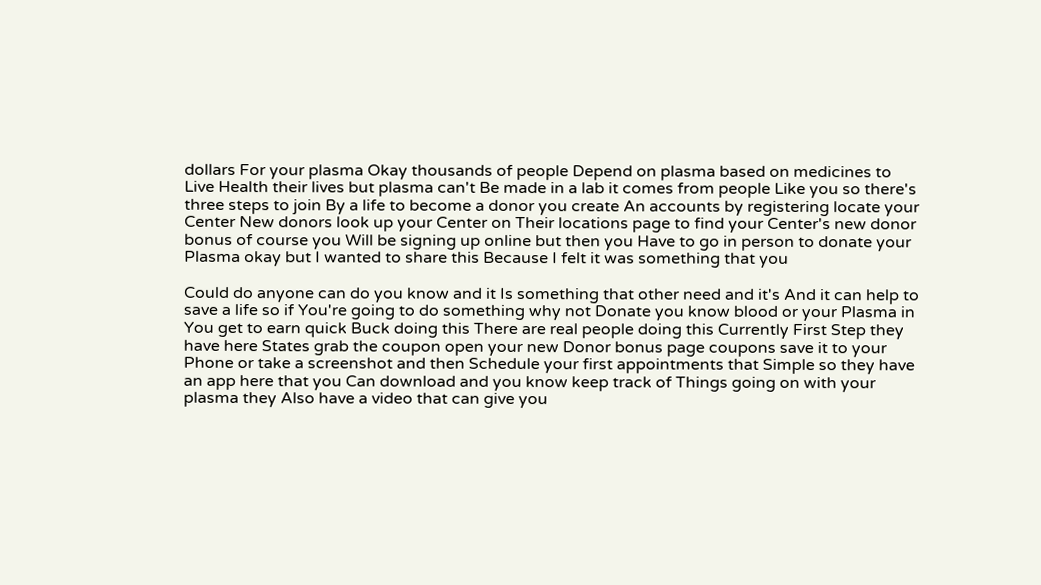dollars For your plasma Okay thousands of people Depend on plasma based on medicines to Live Health their lives but plasma can't Be made in a lab it comes from people Like you so there's three steps to join By a life to become a donor you create An accounts by registering locate your Center New donors look up your Center on Their locations page to find your Center's new donor bonus of course you Will be signing up online but then you Have to go in person to donate your Plasma okay but I wanted to share this Because I felt it was something that you

Could do anyone can do you know and it Is something that other need and it's And it can help to save a life so if You're going to do something why not Donate you know blood or your Plasma in You get to earn quick Buck doing this There are real people doing this Currently First Step they have here States grab the coupon open your new Donor bonus page coupons save it to your Phone or take a screenshot and then Schedule your first appointments that Simple so they have an app here that you Can download and you know keep track of Things going on with your plasma they Also have a video that can give you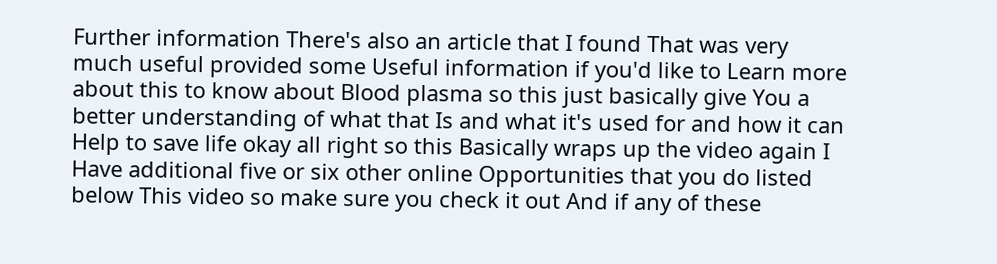Further information There's also an article that I found That was very much useful provided some Useful information if you'd like to Learn more about this to know about Blood plasma so this just basically give You a better understanding of what that Is and what it's used for and how it can Help to save life okay all right so this Basically wraps up the video again I Have additional five or six other online Opportunities that you do listed below This video so make sure you check it out And if any of these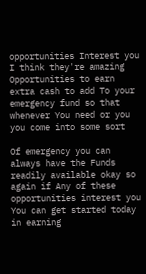opportunities Interest you I think they're amazing Opportunities to earn extra cash to add To your emergency fund so that whenever You need or you you come into some sort

Of emergency you can always have the Funds readily available okay so again if Any of these opportunities interest you You can get started today in earning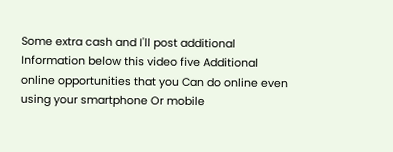Some extra cash and I'll post additional Information below this video five Additional online opportunities that you Can do online even using your smartphone Or mobile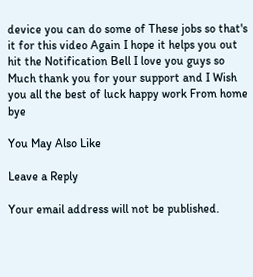device you can do some of These jobs so that's it for this video Again I hope it helps you out hit the Notification Bell I love you guys so Much thank you for your support and I Wish you all the best of luck happy work From home bye

You May Also Like

Leave a Reply

Your email address will not be published.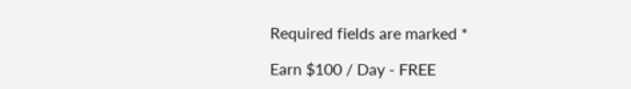Required fields are marked *

Earn $100 / Day - FREE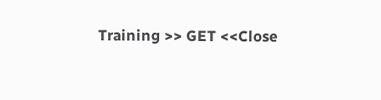Training >> GET <<Close